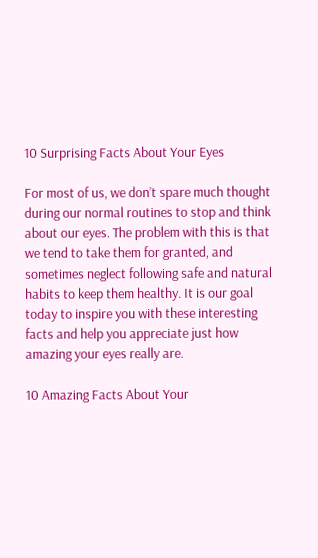10 Surprising Facts About Your Eyes

For most of us, we don’t spare much thought during our normal routines to stop and think about our eyes. The problem with this is that we tend to take them for granted, and sometimes neglect following safe and natural habits to keep them healthy. It is our goal today to inspire you with these interesting facts and help you appreciate just how amazing your eyes really are.

10 Amazing Facts About Your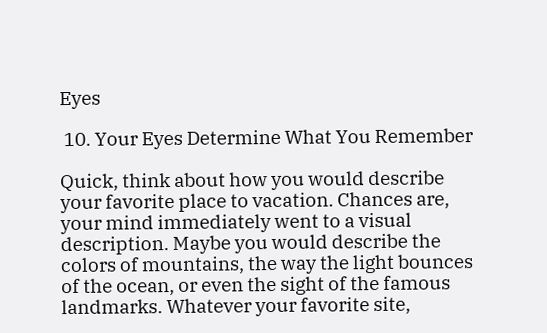Eyes

 10. Your Eyes Determine What You Remember

Quick, think about how you would describe your favorite place to vacation. Chances are, your mind immediately went to a visual description. Maybe you would describe the colors of mountains, the way the light bounces of the ocean, or even the sight of the famous landmarks. Whatever your favorite site,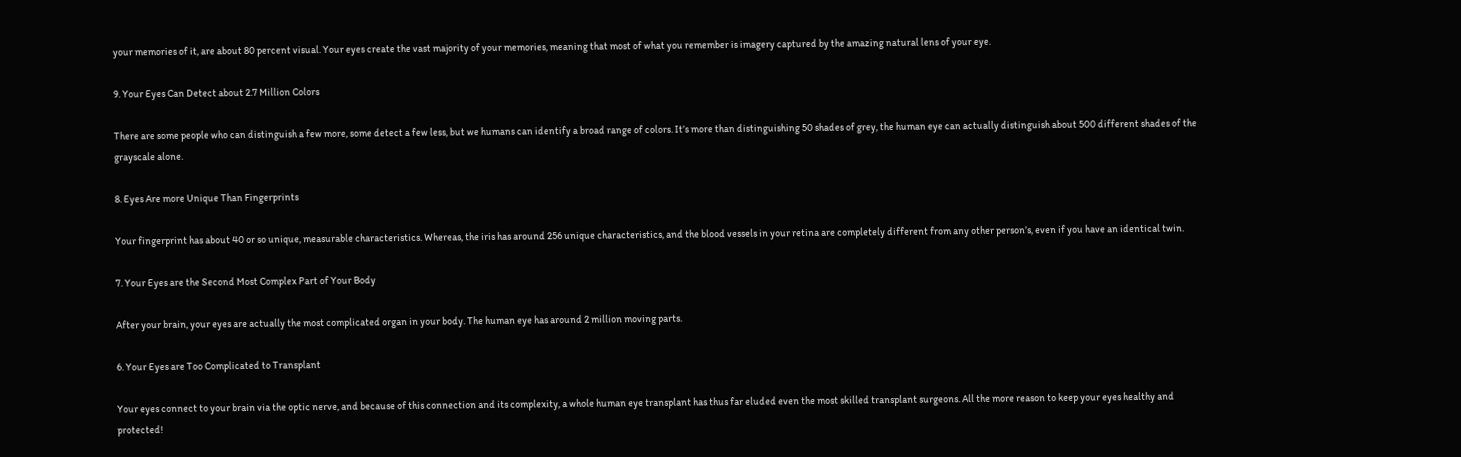your memories of it, are about 80 percent visual. Your eyes create the vast majority of your memories, meaning that most of what you remember is imagery captured by the amazing natural lens of your eye.

9. Your Eyes Can Detect about 2.7 Million Colors

There are some people who can distinguish a few more, some detect a few less, but we humans can identify a broad range of colors. It’s more than distinguishing 50 shades of grey, the human eye can actually distinguish about 500 different shades of the grayscale alone.

8. Eyes Are more Unique Than Fingerprints

Your fingerprint has about 40 or so unique, measurable characteristics. Whereas, the iris has around 256 unique characteristics, and the blood vessels in your retina are completely different from any other person’s, even if you have an identical twin.

7. Your Eyes are the Second Most Complex Part of Your Body

After your brain, your eyes are actually the most complicated organ in your body. The human eye has around 2 million moving parts.

6. Your Eyes are Too Complicated to Transplant

Your eyes connect to your brain via the optic nerve, and because of this connection and its complexity, a whole human eye transplant has thus far eluded even the most skilled transplant surgeons. All the more reason to keep your eyes healthy and protected!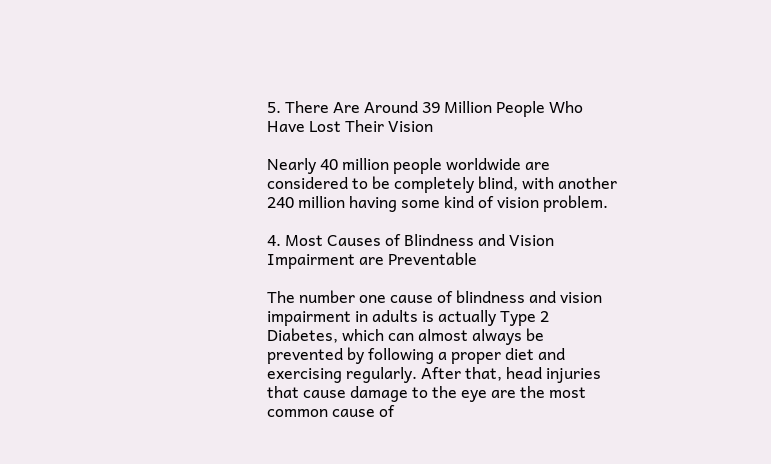5. There Are Around 39 Million People Who Have Lost Their Vision

Nearly 40 million people worldwide are considered to be completely blind, with another 240 million having some kind of vision problem.

4. Most Causes of Blindness and Vision Impairment are Preventable

The number one cause of blindness and vision impairment in adults is actually Type 2 Diabetes, which can almost always be prevented by following a proper diet and exercising regularly. After that, head injuries that cause damage to the eye are the most common cause of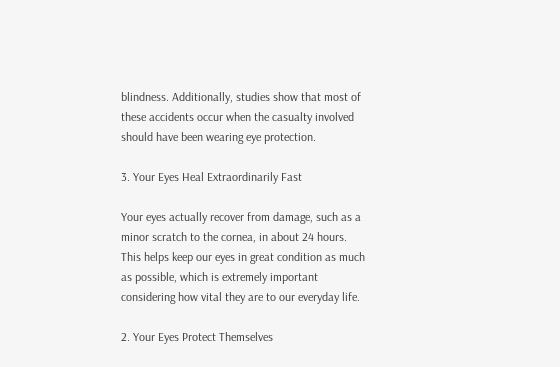blindness. Additionally, studies show that most of these accidents occur when the casualty involved should have been wearing eye protection.

3. Your Eyes Heal Extraordinarily Fast

Your eyes actually recover from damage, such as a minor scratch to the cornea, in about 24 hours. This helps keep our eyes in great condition as much as possible, which is extremely important considering how vital they are to our everyday life.

2. Your Eyes Protect Themselves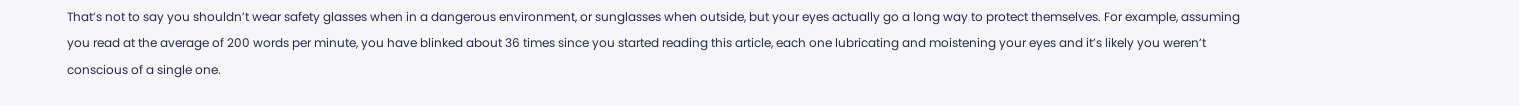That’s not to say you shouldn’t wear safety glasses when in a dangerous environment, or sunglasses when outside, but your eyes actually go a long way to protect themselves. For example, assuming you read at the average of 200 words per minute, you have blinked about 36 times since you started reading this article, each one lubricating and moistening your eyes and it’s likely you weren’t conscious of a single one.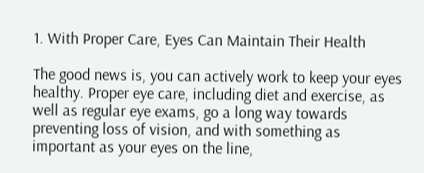1. With Proper Care, Eyes Can Maintain Their Health

The good news is, you can actively work to keep your eyes healthy. Proper eye care, including diet and exercise, as well as regular eye exams, go a long way towards preventing loss of vision, and with something as important as your eyes on the line,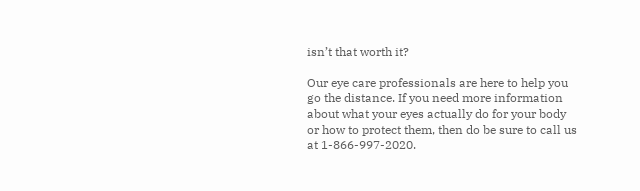isn’t that worth it?

Our eye care professionals are here to help you go the distance. If you need more information about what your eyes actually do for your body or how to protect them, then do be sure to call us at 1-866-997-2020.